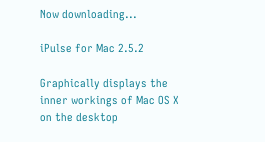Now downloading...

iPulse for Mac 2.5.2

Graphically displays the inner workings of Mac OS X on the desktop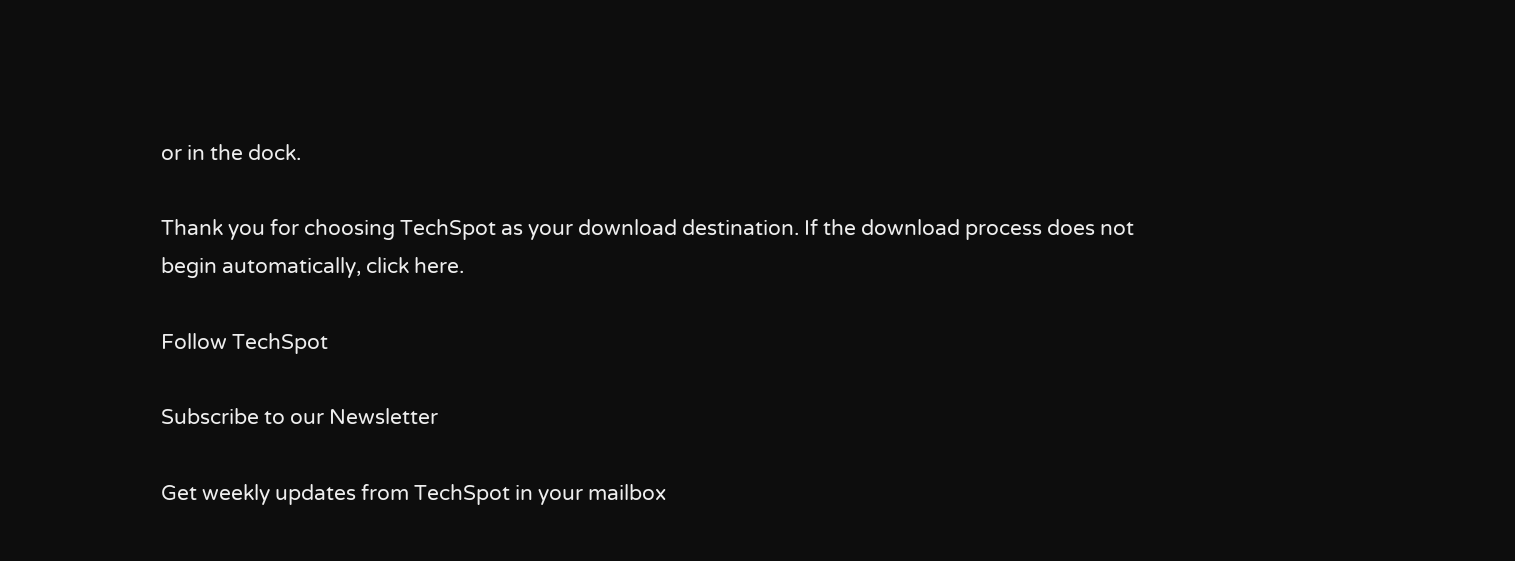or in the dock.

Thank you for choosing TechSpot as your download destination. If the download process does not begin automatically, click here.

Follow TechSpot

Subscribe to our Newsletter

Get weekly updates from TechSpot in your mailbox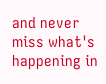and never miss what's happening in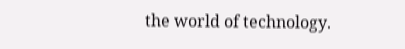the world of technology.